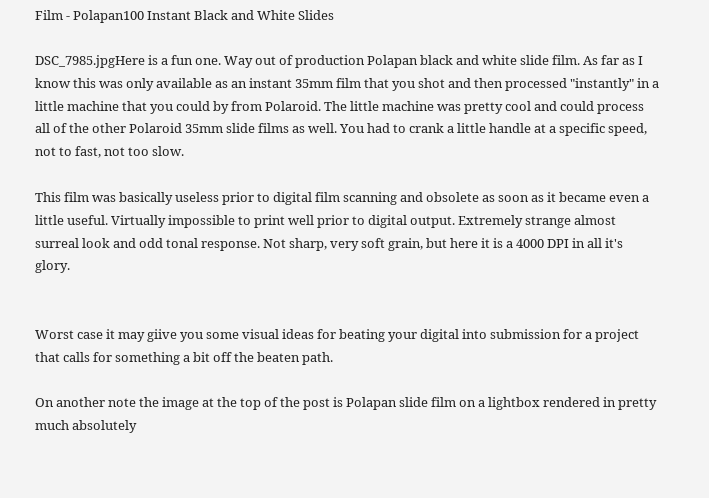Film - Polapan100 Instant Black and White Slides

DSC_7985.jpgHere is a fun one. Way out of production Polapan black and white slide film. As far as I know this was only available as an instant 35mm film that you shot and then processed "instantly" in a little machine that you could by from Polaroid. The little machine was pretty cool and could process all of the other Polaroid 35mm slide films as well. You had to crank a little handle at a specific speed, not to fast, not too slow.

This film was basically useless prior to digital film scanning and obsolete as soon as it became even a little useful. Virtually impossible to print well prior to digital output. Extremely strange almost surreal look and odd tonal response. Not sharp, very soft grain, but here it is a 4000 DPI in all it's glory.


Worst case it may giive you some visual ideas for beating your digital into submission for a project that calls for something a bit off the beaten path.

On another note the image at the top of the post is Polapan slide film on a lightbox rendered in pretty much absolutely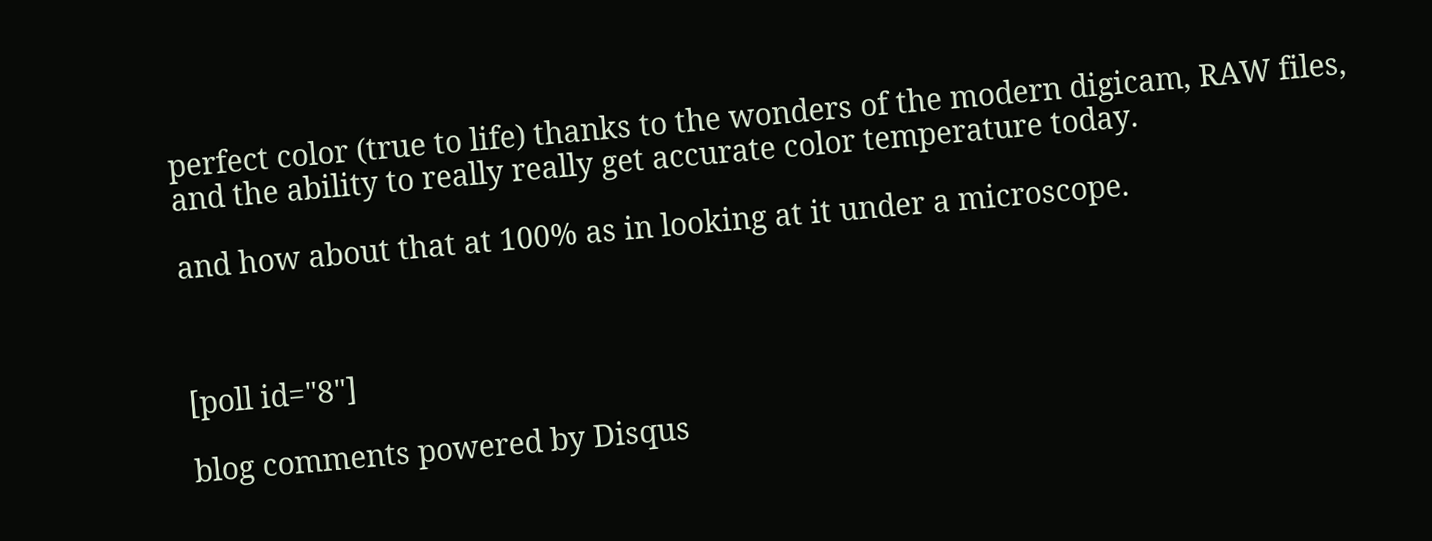perfect color (true to life) thanks to the wonders of the modern digicam, RAW files, and the ability to really really get accurate color temperature today.

and how about that at 100% as in looking at it under a microscope.



[poll id="8"]

blog comments powered by Disqus